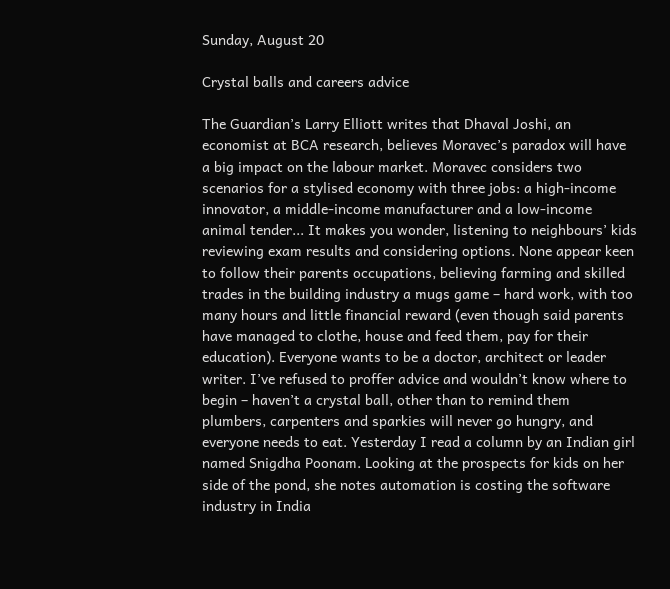Sunday, August 20

Crystal balls and careers advice

The Guardian’s Larry Elliott writes that Dhaval Joshi, an economist at BCA research, believes Moravec’s paradox will have a big impact on the labour market. Moravec considers two scenarios for a stylised economy with three jobs: a high-income innovator, a middle-income manufacturer and a low-income animal tender... It makes you wonder, listening to neighbours’ kids reviewing exam results and considering options. None appear keen to follow their parents occupations, believing farming and skilled trades in the building industry a mugs game – hard work, with too many hours and little financial reward (even though said parents have managed to clothe, house and feed them, pay for their education). Everyone wants to be a doctor, architect or leader writer. I’ve refused to proffer advice and wouldn’t know where to begin – haven’t a crystal ball, other than to remind them plumbers, carpenters and sparkies will never go hungry, and everyone needs to eat. Yesterday I read a column by an Indian girl named Snigdha Poonam. Looking at the prospects for kids on her side of the pond, she notes automation is costing the software industry in India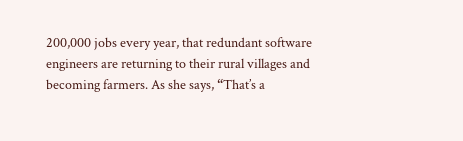200,000 jobs every year, that redundant software engineers are returning to their rural villages and becoming farmers. As she says, “That’s a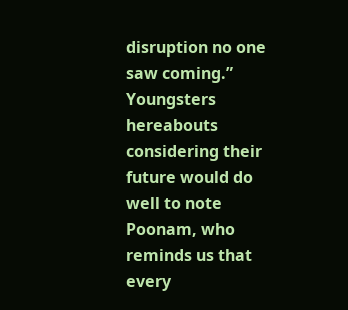disruption no one saw coming.” Youngsters hereabouts considering their future would do well to note Poonam, who reminds us that every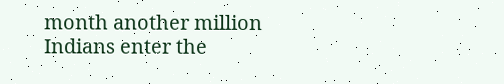month another million Indians enter the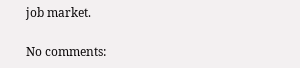job market.

No comments: